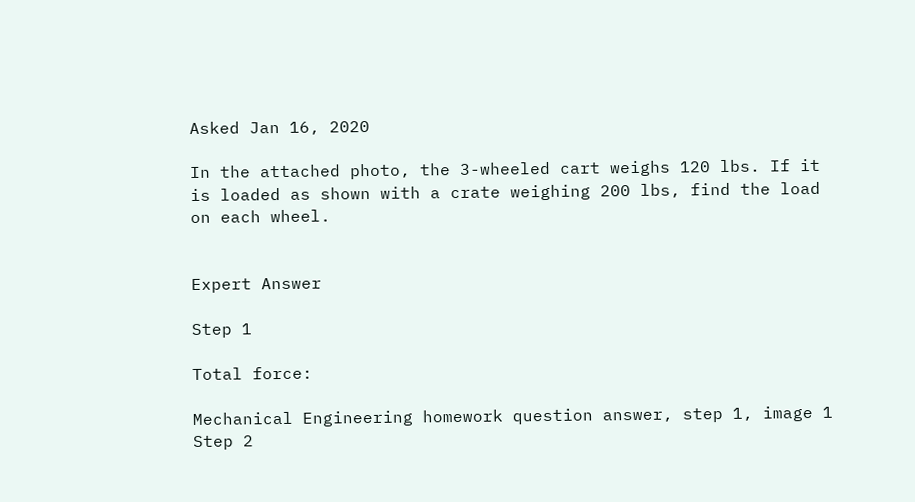Asked Jan 16, 2020

In the attached photo, the 3-wheeled cart weighs 120 lbs. If it is loaded as shown with a crate weighing 200 lbs, find the load on each wheel.


Expert Answer

Step 1

Total force:

Mechanical Engineering homework question answer, step 1, image 1
Step 2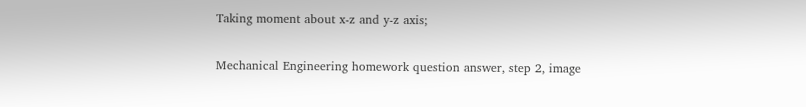Taking moment about x-z and y-z axis;

Mechanical Engineering homework question answer, step 2, image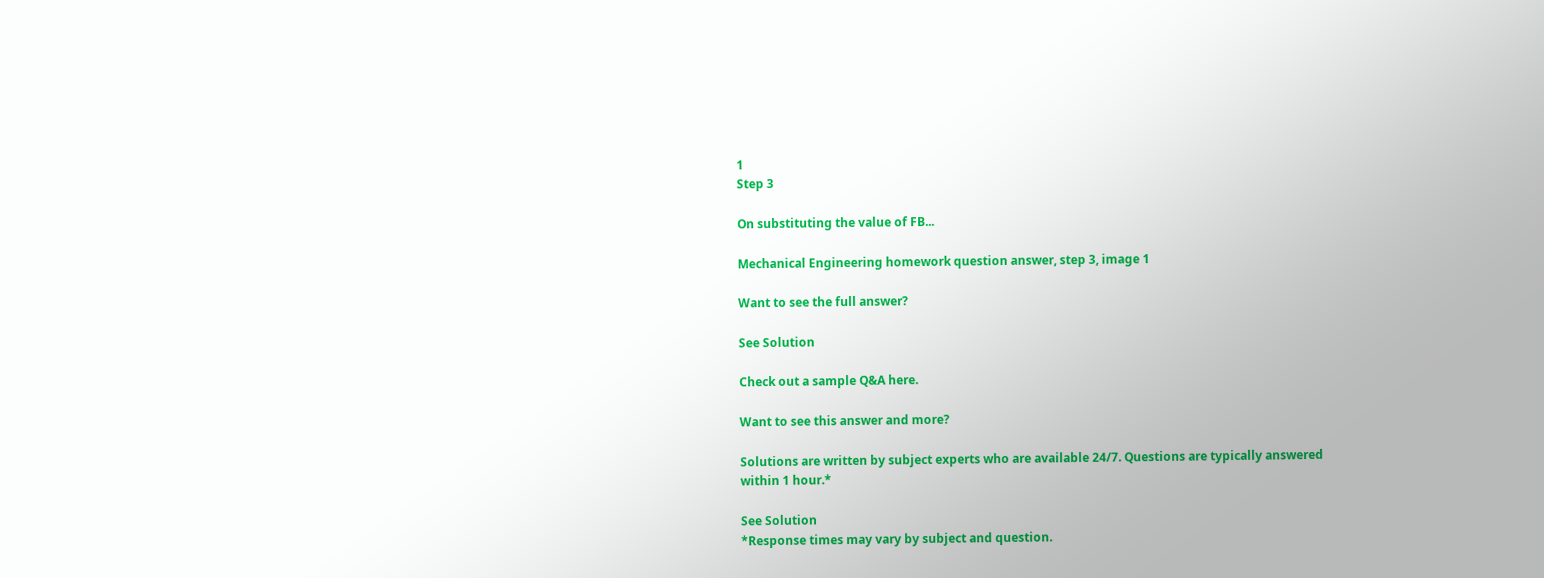1
Step 3

On substituting the value of FB...

Mechanical Engineering homework question answer, step 3, image 1

Want to see the full answer?

See Solution

Check out a sample Q&A here.

Want to see this answer and more?

Solutions are written by subject experts who are available 24/7. Questions are typically answered within 1 hour.*

See Solution
*Response times may vary by subject and question.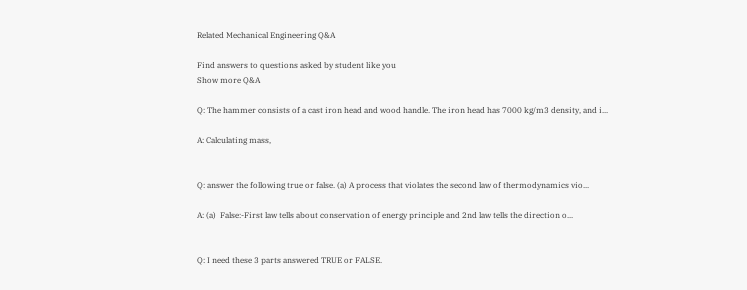Related Mechanical Engineering Q&A

Find answers to questions asked by student like you
Show more Q&A

Q: The hammer consists of a cast iron head and wood handle. The iron head has 7000 kg/m3 density, and i...

A: Calculating mass,


Q: answer the following true or false. (a) A process that violates the second law of thermodynamics vio...

A: (a)  False:-First law tells about conservation of energy principle and 2nd law tells the direction o...


Q: I need these 3 parts answered TRUE or FALSE.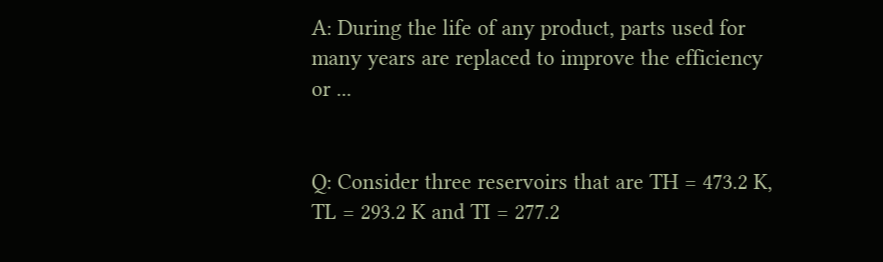A: During the life of any product, parts used for many years are replaced to improve the efficiency or ...


Q: Consider three reservoirs that are TH = 473.2 K, TL = 293.2 K and TI = 277.2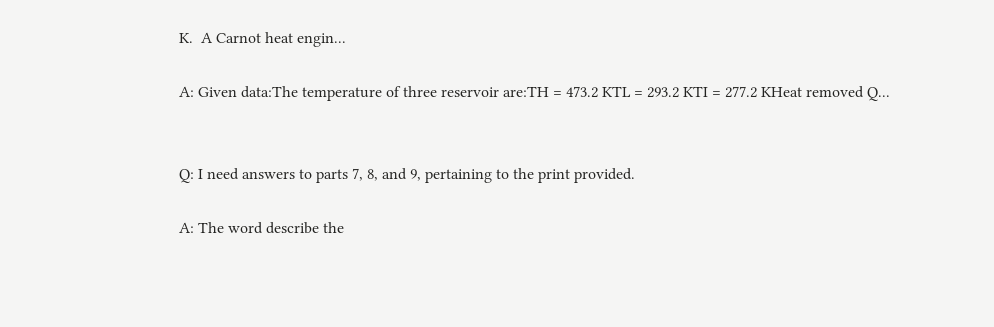K.  A Carnot heat engin...

A: Given data:The temperature of three reservoir are:TH = 473.2 KTL = 293.2 KTI = 277.2 KHeat removed Q...


Q: I need answers to parts 7, 8, and 9, pertaining to the print provided.

A: The word describe the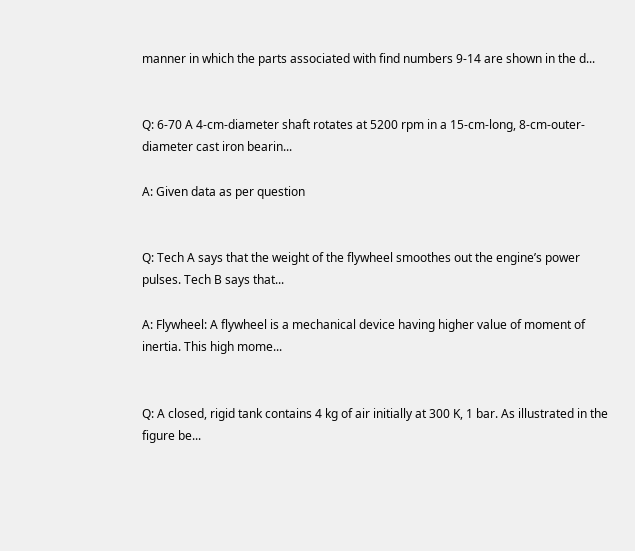manner in which the parts associated with find numbers 9-14 are shown in the d...


Q: 6-70 A 4-cm-diameter shaft rotates at 5200 rpm in a 15-cm-long, 8-cm-outer-diameter cast iron bearin...

A: Given data as per question


Q: Tech A says that the weight of the flywheel smoothes out the engine’s power pulses. Tech B says that...

A: Flywheel: A flywheel is a mechanical device having higher value of moment of inertia. This high mome...


Q: A closed, rigid tank contains 4 kg of air initially at 300 K, 1 bar. As illustrated in the figure be...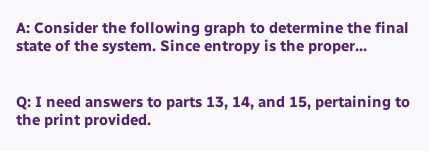A: Consider the following graph to determine the final state of the system. Since entropy is the proper...


Q: I need answers to parts 13, 14, and 15, pertaining to the print provided.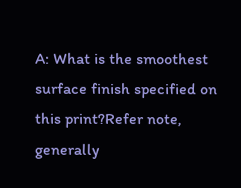A: What is the smoothest surface finish specified on this print?Refer note, generally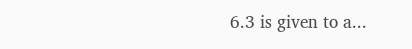6.3 is given to a...